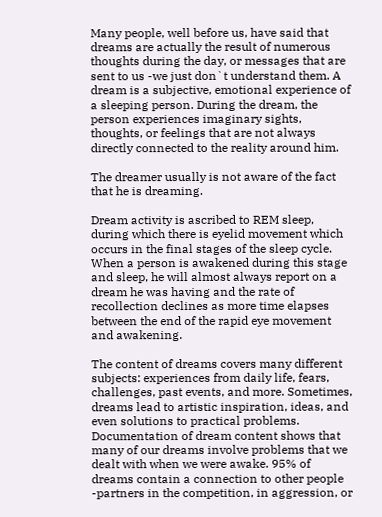Many people, well before us, have said that dreams are actually the result of numerous thoughts during the day, or messages that are sent to us -we just don`t understand them. A dream is a subjective, emotional experience of a sleeping person. During the dream, the person experiences imaginary sights, thoughts, or feelings that are not always directly connected to the reality around him.

The dreamer usually is not aware of the fact that he is dreaming.

Dream activity is ascribed to REM sleep, during which there is eyelid movement which occurs in the final stages of the sleep cycle. When a person is awakened during this stage and sleep, he will almost always report on a dream he was having and the rate of recollection declines as more time elapses between the end of the rapid eye movement and awakening.

The content of dreams covers many different subjects: experiences from daily life, fears, challenges, past events, and more. Sometimes, dreams lead to artistic inspiration, ideas, and even solutions to practical problems. Documentation of dream content shows that many of our dreams involve problems that we dealt with when we were awake. 95% of dreams contain a connection to other people -partners in the competition, in aggression, or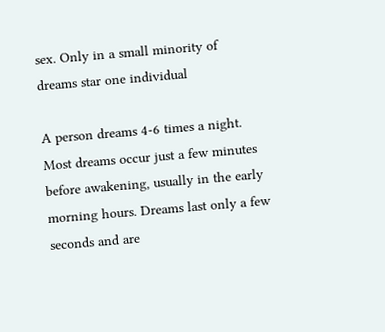sex. Only in a small minority of dreams star one individual

A person dreams 4-6 times a night. Most dreams occur just a few minutes before awakening, usually in the early morning hours. Dreams last only a few seconds and are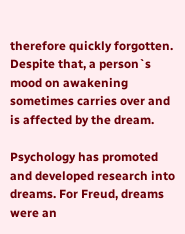therefore quickly forgotten. Despite that, a person`s mood on awakening sometimes carries over and is affected by the dream.

Psychology has promoted and developed research into dreams. For Freud, dreams were an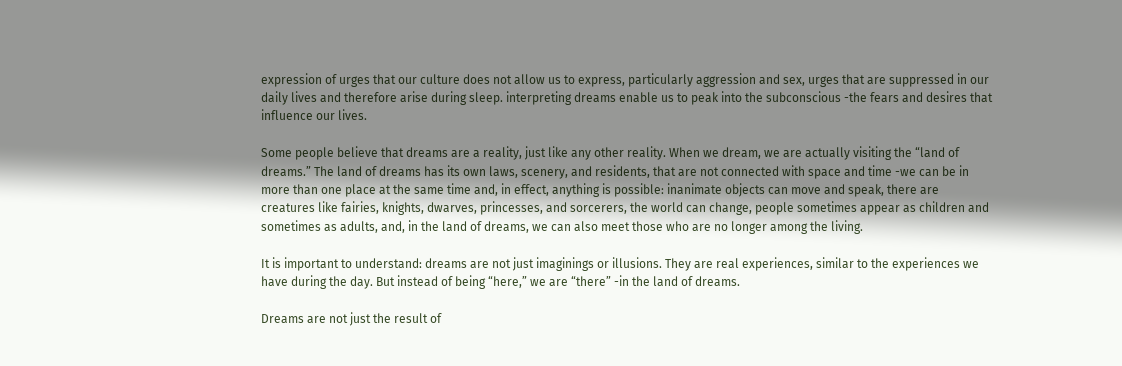expression of urges that our culture does not allow us to express, particularly aggression and sex, urges that are suppressed in our daily lives and therefore arise during sleep. interpreting dreams enable us to peak into the subconscious -the fears and desires that influence our lives.

Some people believe that dreams are a reality, just like any other reality. When we dream, we are actually visiting the “land of dreams.” The land of dreams has its own laws, scenery, and residents, that are not connected with space and time -we can be in more than one place at the same time and, in effect, anything is possible: inanimate objects can move and speak, there are creatures like fairies, knights, dwarves, princesses, and sorcerers, the world can change, people sometimes appear as children and sometimes as adults, and, in the land of dreams, we can also meet those who are no longer among the living.

It is important to understand: dreams are not just imaginings or illusions. They are real experiences, similar to the experiences we have during the day. But instead of being “here,” we are “there” -in the land of dreams.

Dreams are not just the result of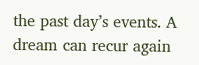the past day’s events. A dream can recur again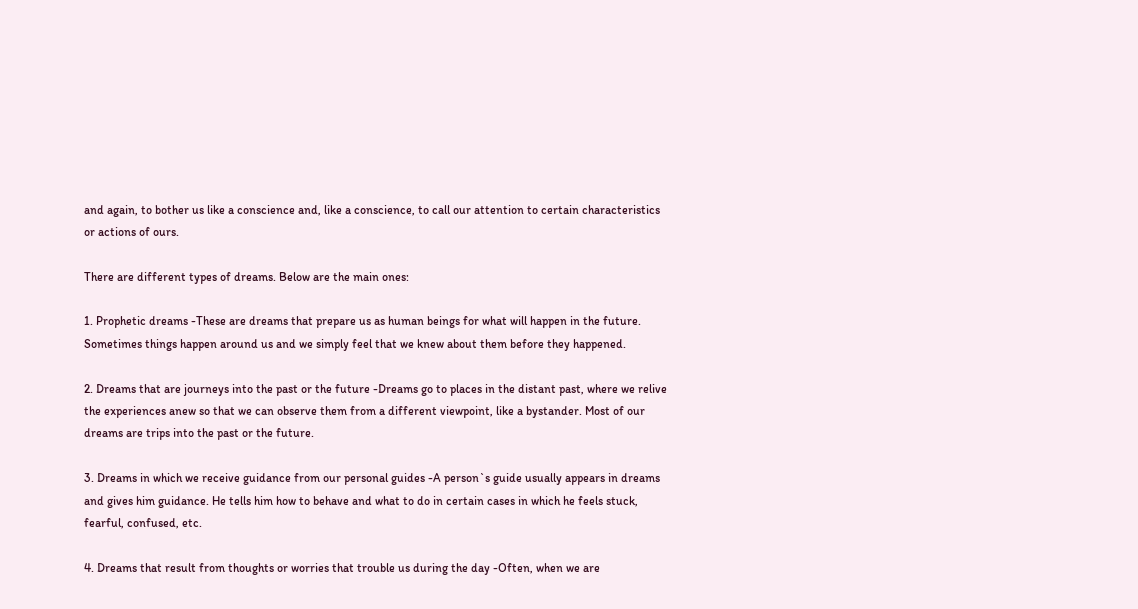and again, to bother us like a conscience and, like a conscience, to call our attention to certain characteristics or actions of ours.

There are different types of dreams. Below are the main ones:

1. Prophetic dreams -These are dreams that prepare us as human beings for what will happen in the future. Sometimes things happen around us and we simply feel that we knew about them before they happened.

2. Dreams that are journeys into the past or the future -Dreams go to places in the distant past, where we relive the experiences anew so that we can observe them from a different viewpoint, like a bystander. Most of our dreams are trips into the past or the future.

3. Dreams in which we receive guidance from our personal guides -A person`s guide usually appears in dreams and gives him guidance. He tells him how to behave and what to do in certain cases in which he feels stuck, fearful, confused, etc.

4. Dreams that result from thoughts or worries that trouble us during the day -Often, when we are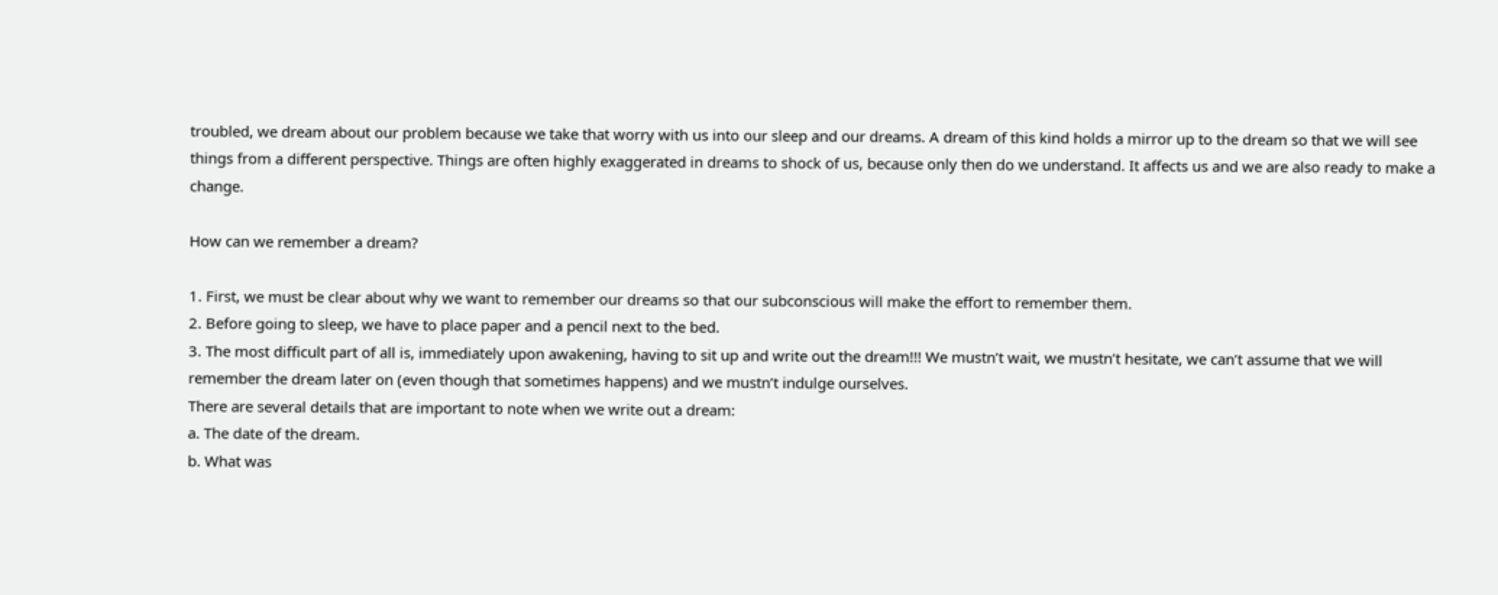troubled, we dream about our problem because we take that worry with us into our sleep and our dreams. A dream of this kind holds a mirror up to the dream so that we will see things from a different perspective. Things are often highly exaggerated in dreams to shock of us, because only then do we understand. It affects us and we are also ready to make a change.

How can we remember a dream?

1. First, we must be clear about why we want to remember our dreams so that our subconscious will make the effort to remember them.
2. Before going to sleep, we have to place paper and a pencil next to the bed.
3. The most difficult part of all is, immediately upon awakening, having to sit up and write out the dream!!! We mustn’t wait, we mustn’t hesitate, we can’t assume that we will remember the dream later on (even though that sometimes happens) and we mustn’t indulge ourselves.
There are several details that are important to note when we write out a dream:
a. The date of the dream.
b. What was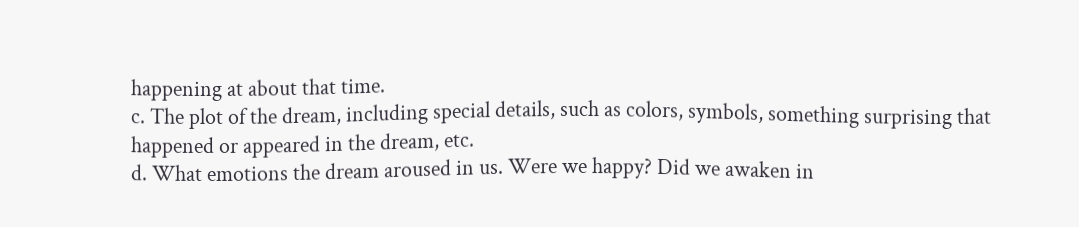happening at about that time.
c. The plot of the dream, including special details, such as colors, symbols, something surprising that happened or appeared in the dream, etc.
d. What emotions the dream aroused in us. Were we happy? Did we awaken in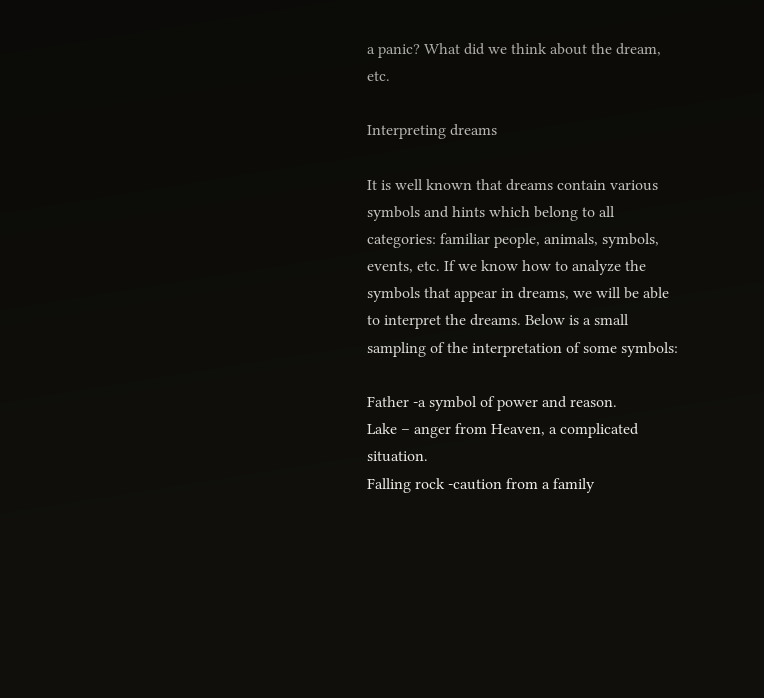a panic? What did we think about the dream, etc.

Interpreting dreams

It is well known that dreams contain various symbols and hints which belong to all categories: familiar people, animals, symbols, events, etc. If we know how to analyze the symbols that appear in dreams, we will be able to interpret the dreams. Below is a small sampling of the interpretation of some symbols:

Father -a symbol of power and reason.
Lake – anger from Heaven, a complicated situation.
Falling rock -caution from a family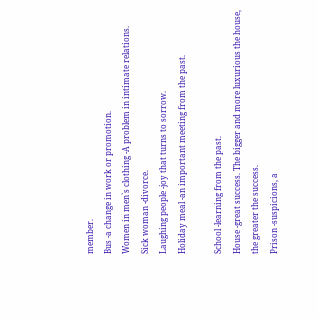member.
Bus -a change in work or promotion.
Women in men`s clothing -A problem in intimate relations.
Sick woman -divorce.
Laughing people -joy that turns to sorrow.
Holiday meal -an important meeting from the past.

School -learning from the past.
House -great success. The bigger and more luxurious the house, the greater the success.
Prison -suspicions, a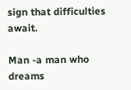sign that difficulties await.

Man -a man who dreams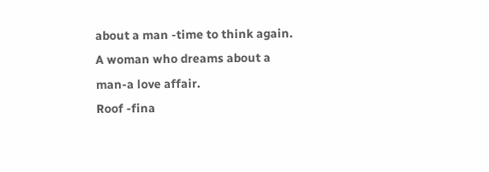about a man -time to think again.
A woman who dreams about a man-a love affair.
Roof -fina